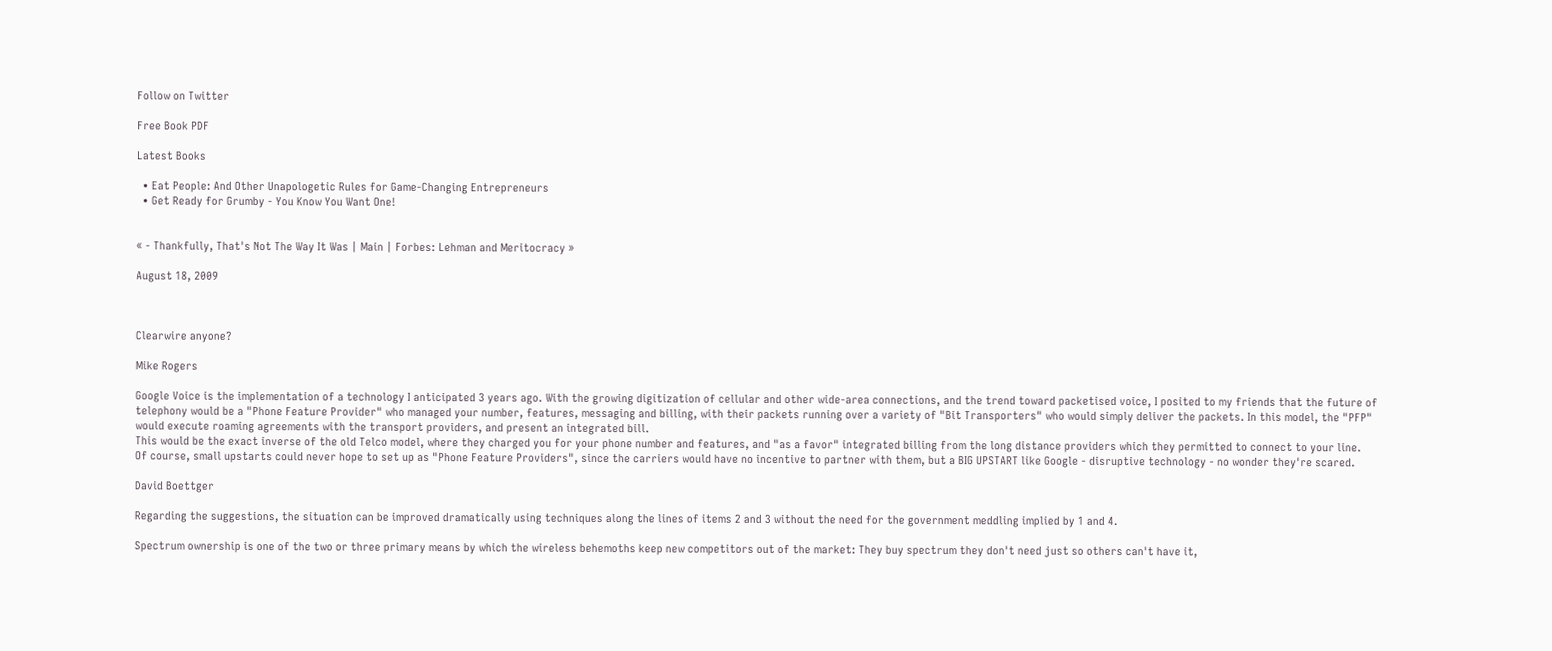Follow on Twitter

Free Book PDF

Latest Books

  • Eat People: And Other Unapologetic Rules for Game-Changing Entrepreneurs
  • Get Ready for Grumby - You Know You Want One!


« - Thankfully, That's Not The Way It Was | Main | Forbes: Lehman and Meritocracy »

August 18, 2009



Clearwire anyone?

Mike Rogers

Google Voice is the implementation of a technology I anticipated 3 years ago. With the growing digitization of cellular and other wide-area connections, and the trend toward packetised voice, I posited to my friends that the future of telephony would be a "Phone Feature Provider" who managed your number, features, messaging and billing, with their packets running over a variety of "Bit Transporters" who would simply deliver the packets. In this model, the "PFP" would execute roaming agreements with the transport providers, and present an integrated bill.
This would be the exact inverse of the old Telco model, where they charged you for your phone number and features, and "as a favor" integrated billing from the long distance providers which they permitted to connect to your line.
Of course, small upstarts could never hope to set up as "Phone Feature Providers", since the carriers would have no incentive to partner with them, but a BIG UPSTART like Google - disruptive technology - no wonder they're scared.

David Boettger

Regarding the suggestions, the situation can be improved dramatically using techniques along the lines of items 2 and 3 without the need for the government meddling implied by 1 and 4.

Spectrum ownership is one of the two or three primary means by which the wireless behemoths keep new competitors out of the market: They buy spectrum they don't need just so others can't have it,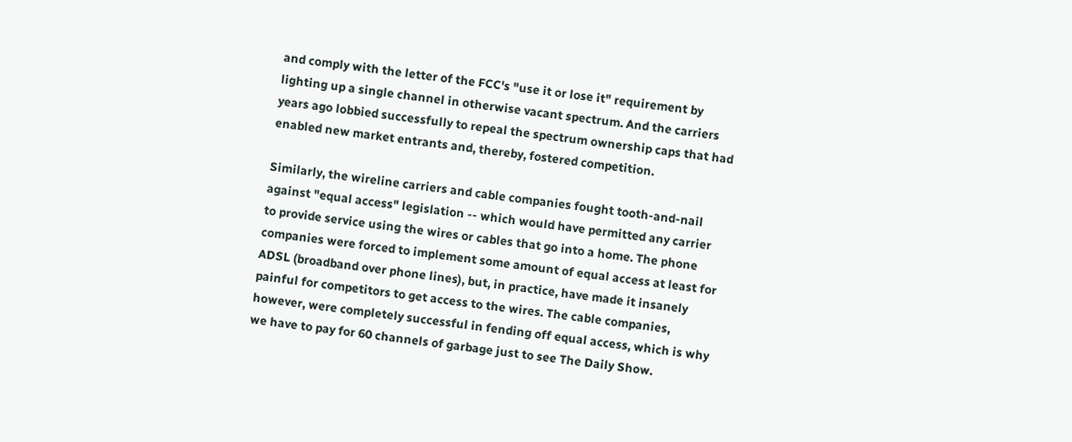and comply with the letter of the FCC's "use it or lose it" requirement by lighting up a single channel in otherwise vacant spectrum. And the carriers years ago lobbied successfully to repeal the spectrum ownership caps that had enabled new market entrants and, thereby, fostered competition.

Similarly, the wireline carriers and cable companies fought tooth-and-nail against "equal access" legislation -- which would have permitted any carrier to provide service using the wires or cables that go into a home. The phone companies were forced to implement some amount of equal access at least for ADSL (broadband over phone lines), but, in practice, have made it insanely painful for competitors to get access to the wires. The cable companies, however, were completely successful in fending off equal access, which is why we have to pay for 60 channels of garbage just to see The Daily Show.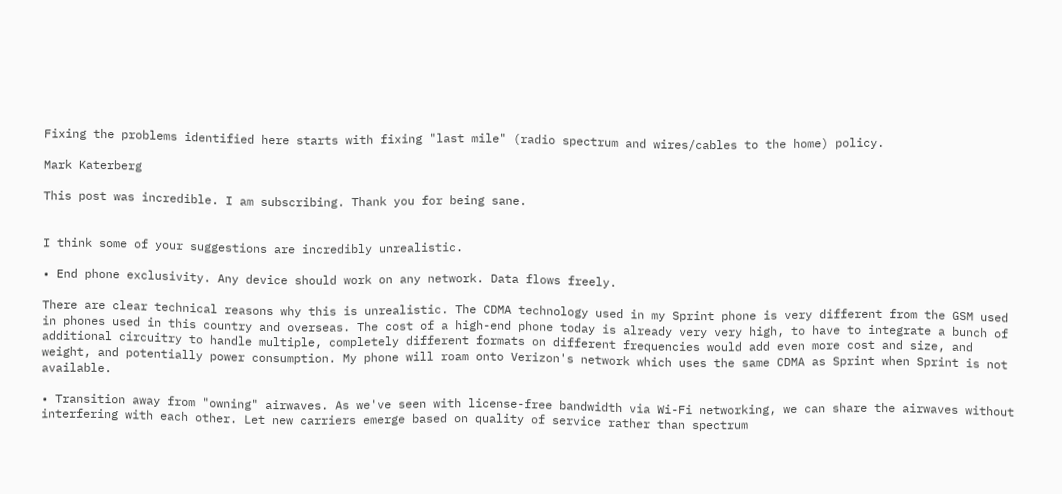Fixing the problems identified here starts with fixing "last mile" (radio spectrum and wires/cables to the home) policy.

Mark Katerberg

This post was incredible. I am subscribing. Thank you for being sane.


I think some of your suggestions are incredibly unrealistic.

• End phone exclusivity. Any device should work on any network. Data flows freely.

There are clear technical reasons why this is unrealistic. The CDMA technology used in my Sprint phone is very different from the GSM used in phones used in this country and overseas. The cost of a high-end phone today is already very very high, to have to integrate a bunch of additional circuitry to handle multiple, completely different formats on different frequencies would add even more cost and size, and weight, and potentially power consumption. My phone will roam onto Verizon's network which uses the same CDMA as Sprint when Sprint is not available.

• Transition away from "owning" airwaves. As we've seen with license-free bandwidth via Wi-Fi networking, we can share the airwaves without interfering with each other. Let new carriers emerge based on quality of service rather than spectrum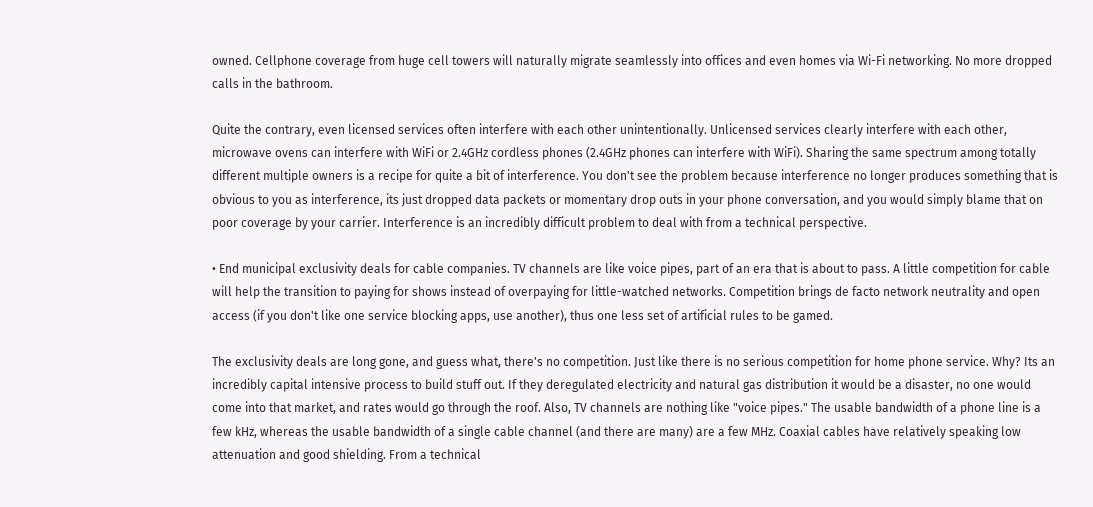owned. Cellphone coverage from huge cell towers will naturally migrate seamlessly into offices and even homes via Wi-Fi networking. No more dropped calls in the bathroom.

Quite the contrary, even licensed services often interfere with each other unintentionally. Unlicensed services clearly interfere with each other, microwave ovens can interfere with WiFi or 2.4GHz cordless phones (2.4GHz phones can interfere with WiFi). Sharing the same spectrum among totally different multiple owners is a recipe for quite a bit of interference. You don't see the problem because interference no longer produces something that is obvious to you as interference, its just dropped data packets or momentary drop outs in your phone conversation, and you would simply blame that on poor coverage by your carrier. Interference is an incredibly difficult problem to deal with from a technical perspective.

• End municipal exclusivity deals for cable companies. TV channels are like voice pipes, part of an era that is about to pass. A little competition for cable will help the transition to paying for shows instead of overpaying for little-watched networks. Competition brings de facto network neutrality and open access (if you don't like one service blocking apps, use another), thus one less set of artificial rules to be gamed.

The exclusivity deals are long gone, and guess what, there's no competition. Just like there is no serious competition for home phone service. Why? Its an incredibly capital intensive process to build stuff out. If they deregulated electricity and natural gas distribution it would be a disaster, no one would come into that market, and rates would go through the roof. Also, TV channels are nothing like "voice pipes." The usable bandwidth of a phone line is a few kHz, whereas the usable bandwidth of a single cable channel (and there are many) are a few MHz. Coaxial cables have relatively speaking low attenuation and good shielding. From a technical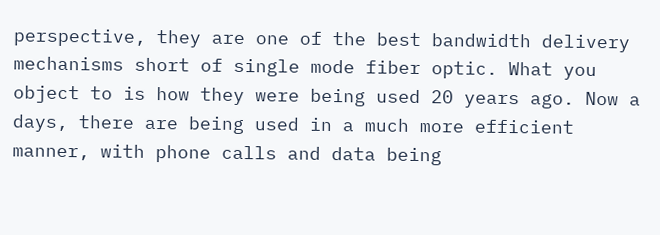perspective, they are one of the best bandwidth delivery mechanisms short of single mode fiber optic. What you object to is how they were being used 20 years ago. Now a days, there are being used in a much more efficient manner, with phone calls and data being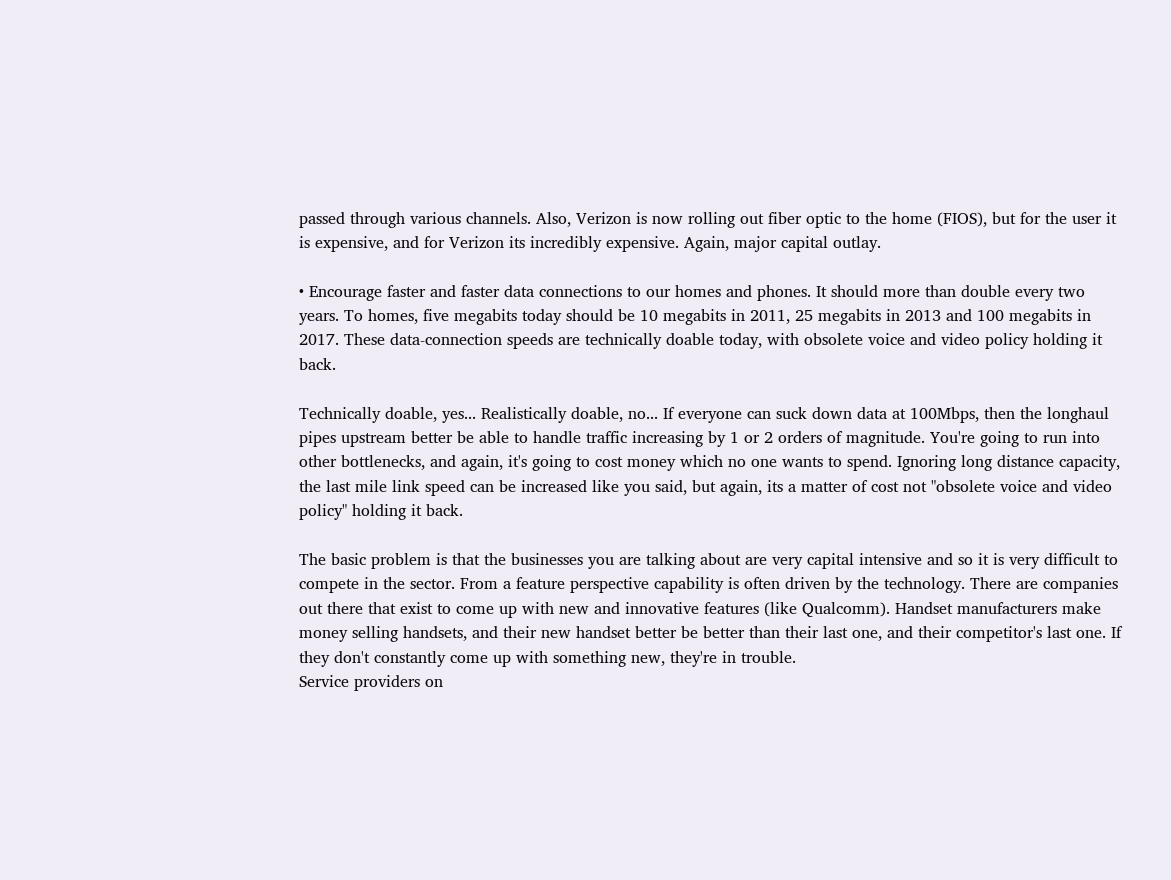passed through various channels. Also, Verizon is now rolling out fiber optic to the home (FIOS), but for the user it is expensive, and for Verizon its incredibly expensive. Again, major capital outlay.

• Encourage faster and faster data connections to our homes and phones. It should more than double every two years. To homes, five megabits today should be 10 megabits in 2011, 25 megabits in 2013 and 100 megabits in 2017. These data-connection speeds are technically doable today, with obsolete voice and video policy holding it back.

Technically doable, yes... Realistically doable, no... If everyone can suck down data at 100Mbps, then the longhaul pipes upstream better be able to handle traffic increasing by 1 or 2 orders of magnitude. You're going to run into other bottlenecks, and again, it's going to cost money which no one wants to spend. Ignoring long distance capacity, the last mile link speed can be increased like you said, but again, its a matter of cost not "obsolete voice and video policy" holding it back.

The basic problem is that the businesses you are talking about are very capital intensive and so it is very difficult to compete in the sector. From a feature perspective capability is often driven by the technology. There are companies out there that exist to come up with new and innovative features (like Qualcomm). Handset manufacturers make money selling handsets, and their new handset better be better than their last one, and their competitor's last one. If they don't constantly come up with something new, they're in trouble.
Service providers on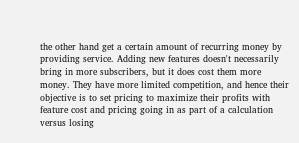the other hand get a certain amount of recurring money by providing service. Adding new features doesn't necessarily bring in more subscribers, but it does cost them more money. They have more limited competition, and hence their objective is to set pricing to maximize their profits with feature cost and pricing going in as part of a calculation versus losing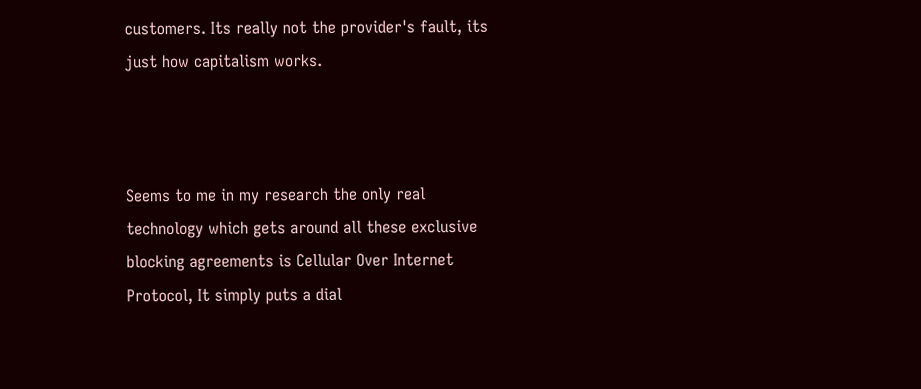customers. Its really not the provider's fault, its just how capitalism works.



Seems to me in my research the only real technology which gets around all these exclusive blocking agreements is Cellular Over Internet Protocol, It simply puts a dial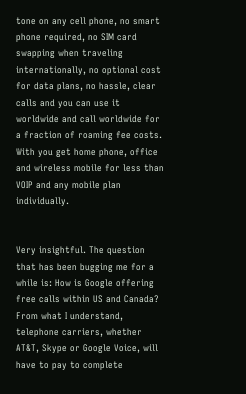tone on any cell phone, no smart phone required, no SIM card swapping when traveling internationally, no optional cost for data plans, no hassle, clear calls and you can use it worldwide and call worldwide for a fraction of roaming fee costs. With you get home phone, office and wireless mobile for less than VOIP and any mobile plan individually.


Very insightful. The question that has been bugging me for a while is: How is Google offering free calls within US and Canada? From what I understand, telephone carriers, whether AT&T, Skype or Google Voice, will have to pay to complete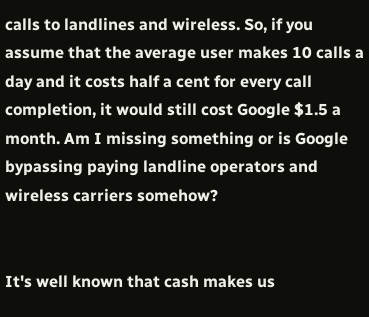calls to landlines and wireless. So, if you assume that the average user makes 10 calls a day and it costs half a cent for every call completion, it would still cost Google $1.5 a month. Am I missing something or is Google bypassing paying landline operators and wireless carriers somehow?


It's well known that cash makes us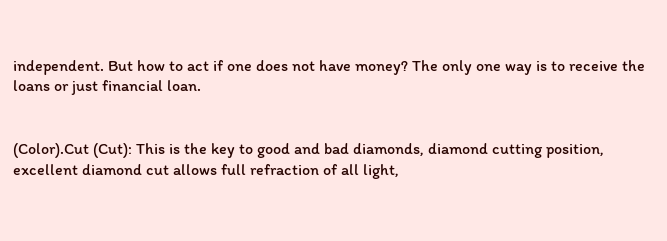independent. But how to act if one does not have money? The only one way is to receive the loans or just financial loan.


(Color).Cut (Cut): This is the key to good and bad diamonds, diamond cutting position, excellent diamond cut allows full refraction of all light,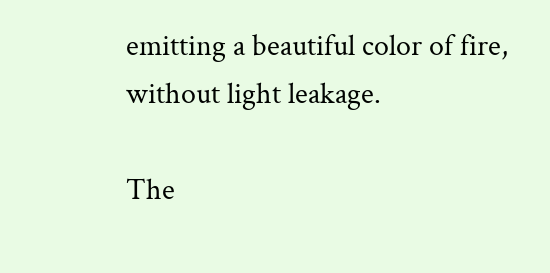emitting a beautiful color of fire, without light leakage.

The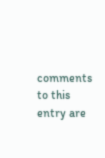comments to this entry are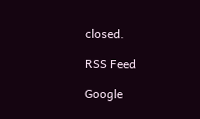closed.

RSS Feed

Google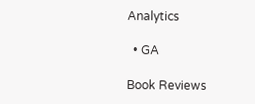Analytics

  • GA

Book Reviews